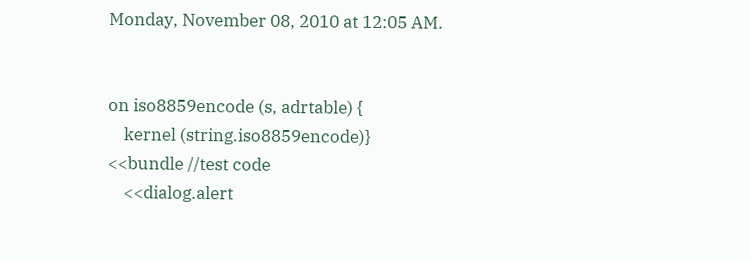Monday, November 08, 2010 at 12:05 AM.


on iso8859encode (s, adrtable) {
    kernel (string.iso8859encode)}
<<bundle //test code
    <<dialog.alert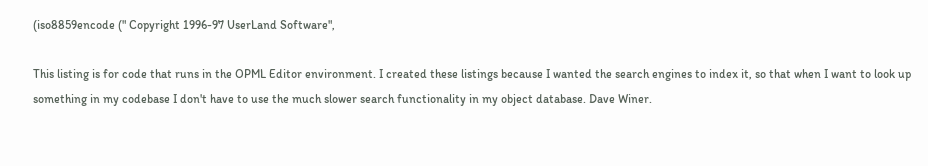(iso8859encode (" Copyright 1996-97 UserLand Software",

This listing is for code that runs in the OPML Editor environment. I created these listings because I wanted the search engines to index it, so that when I want to look up something in my codebase I don't have to use the much slower search functionality in my object database. Dave Winer.